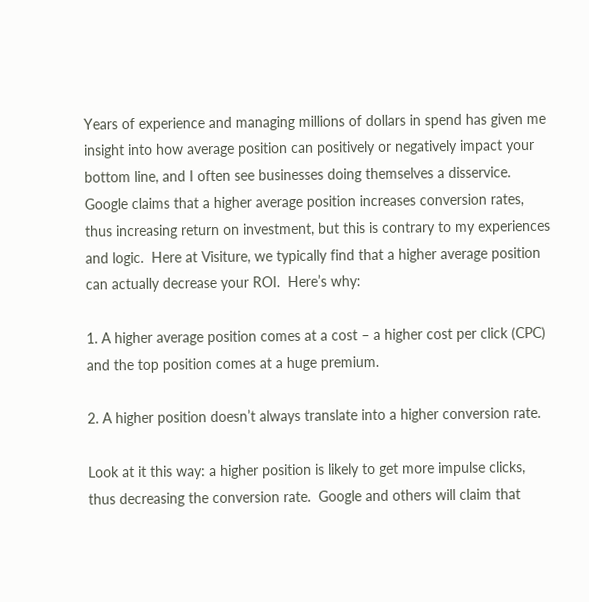Years of experience and managing millions of dollars in spend has given me insight into how average position can positively or negatively impact your bottom line, and I often see businesses doing themselves a disservice.  Google claims that a higher average position increases conversion rates, thus increasing return on investment, but this is contrary to my experiences and logic.  Here at Visiture, we typically find that a higher average position can actually decrease your ROI.  Here’s why:

1. A higher average position comes at a cost – a higher cost per click (CPC) and the top position comes at a huge premium.

2. A higher position doesn’t always translate into a higher conversion rate.

Look at it this way: a higher position is likely to get more impulse clicks, thus decreasing the conversion rate.  Google and others will claim that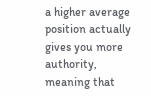a higher average position actually gives you more authority, meaning that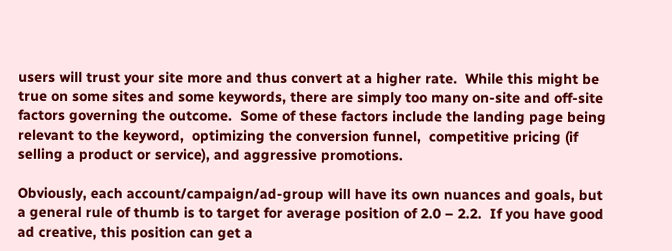users will trust your site more and thus convert at a higher rate.  While this might be true on some sites and some keywords, there are simply too many on-site and off-site factors governing the outcome.  Some of these factors include the landing page being relevant to the keyword,  optimizing the conversion funnel,  competitive pricing (if selling a product or service), and aggressive promotions.

Obviously, each account/campaign/ad-group will have its own nuances and goals, but a general rule of thumb is to target for average position of 2.0 – 2.2.  If you have good ad creative, this position can get a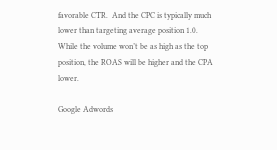favorable CTR.  And the CPC is typically much lower than targeting average position 1.0.  While the volume won’t be as high as the top position, the ROAS will be higher and the CPA lower.

Google Adwords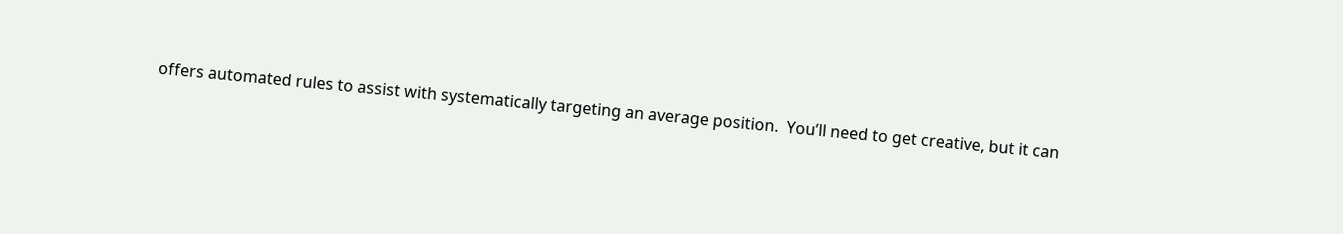offers automated rules to assist with systematically targeting an average position.  You’ll need to get creative, but it can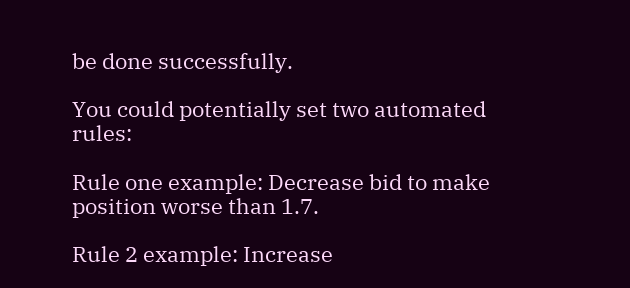be done successfully.

You could potentially set two automated rules:

Rule one example: Decrease bid to make position worse than 1.7.

Rule 2 example: Increase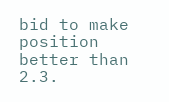bid to make position better than 2.3.